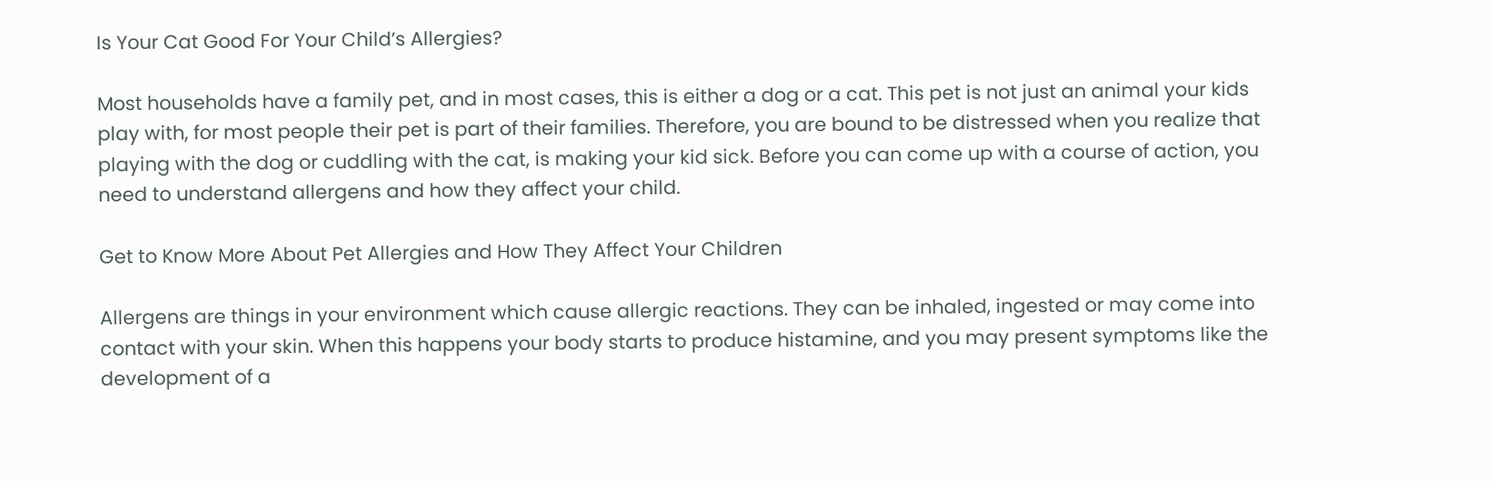Is Your Cat Good For Your Child’s Allergies?

Most households have a family pet, and in most cases, this is either a dog or a cat. This pet is not just an animal your kids play with, for most people their pet is part of their families. Therefore, you are bound to be distressed when you realize that playing with the dog or cuddling with the cat, is making your kid sick. Before you can come up with a course of action, you need to understand allergens and how they affect your child.

Get to Know More About Pet Allergies and How They Affect Your Children

Allergens are things in your environment which cause allergic reactions. They can be inhaled, ingested or may come into contact with your skin. When this happens your body starts to produce histamine, and you may present symptoms like the development of a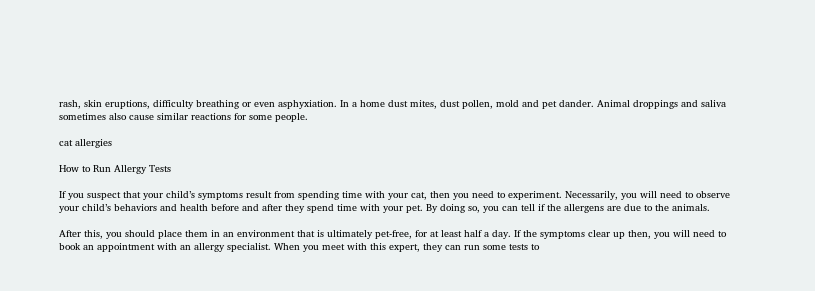rash, skin eruptions, difficulty breathing or even asphyxiation. In a home dust mites, dust pollen, mold and pet dander. Animal droppings and saliva sometimes also cause similar reactions for some people.

cat allergies

How to Run Allergy Tests

If you suspect that your child’s symptoms result from spending time with your cat, then you need to experiment. Necessarily, you will need to observe your child’s behaviors and health before and after they spend time with your pet. By doing so, you can tell if the allergens are due to the animals.

After this, you should place them in an environment that is ultimately pet-free, for at least half a day. If the symptoms clear up then, you will need to book an appointment with an allergy specialist. When you meet with this expert, they can run some tests to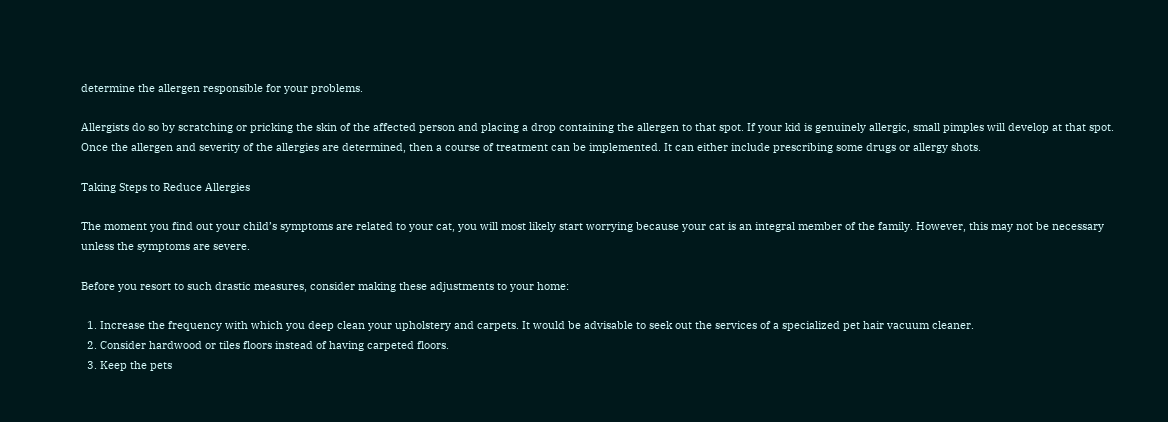determine the allergen responsible for your problems.

Allergists do so by scratching or pricking the skin of the affected person and placing a drop containing the allergen to that spot. If your kid is genuinely allergic, small pimples will develop at that spot. Once the allergen and severity of the allergies are determined, then a course of treatment can be implemented. It can either include prescribing some drugs or allergy shots.

Taking Steps to Reduce Allergies

The moment you find out your child’s symptoms are related to your cat, you will most likely start worrying because your cat is an integral member of the family. However, this may not be necessary unless the symptoms are severe.

Before you resort to such drastic measures, consider making these adjustments to your home:

  1. Increase the frequency with which you deep clean your upholstery and carpets. It would be advisable to seek out the services of a specialized pet hair vacuum cleaner.
  2. Consider hardwood or tiles floors instead of having carpeted floors.
  3. Keep the pets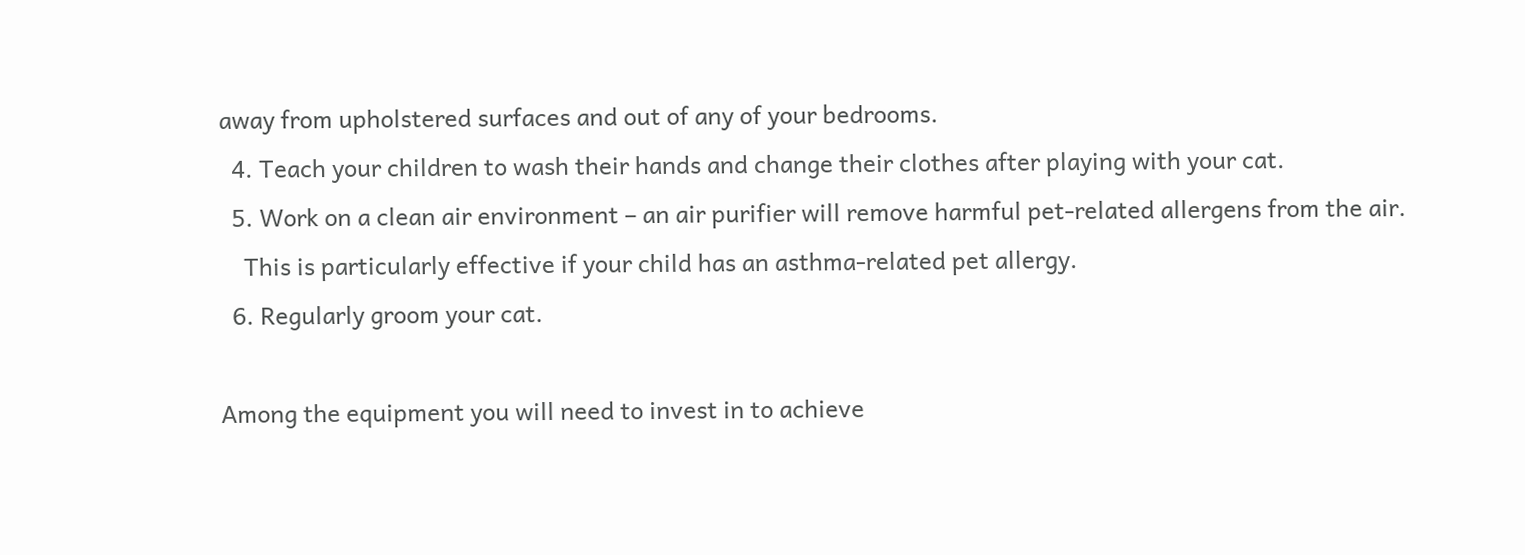away from upholstered surfaces and out of any of your bedrooms.
  4. Teach your children to wash their hands and change their clothes after playing with your cat.
  5. Work on a clean air environment – an air purifier will remove harmful pet-related allergens from the air.
    This is particularly effective if your child has an asthma-related pet allergy.
  6. Regularly groom your cat.

Among the equipment you will need to invest in to achieve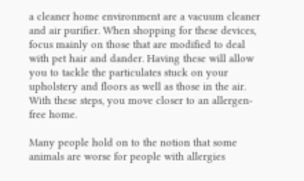a cleaner home environment are a vacuum cleaner and air purifier. When shopping for these devices, focus mainly on those that are modified to deal with pet hair and dander. Having these will allow you to tackle the particulates stuck on your upholstery and floors as well as those in the air. With these steps, you move closer to an allergen-free home.

Many people hold on to the notion that some animals are worse for people with allergies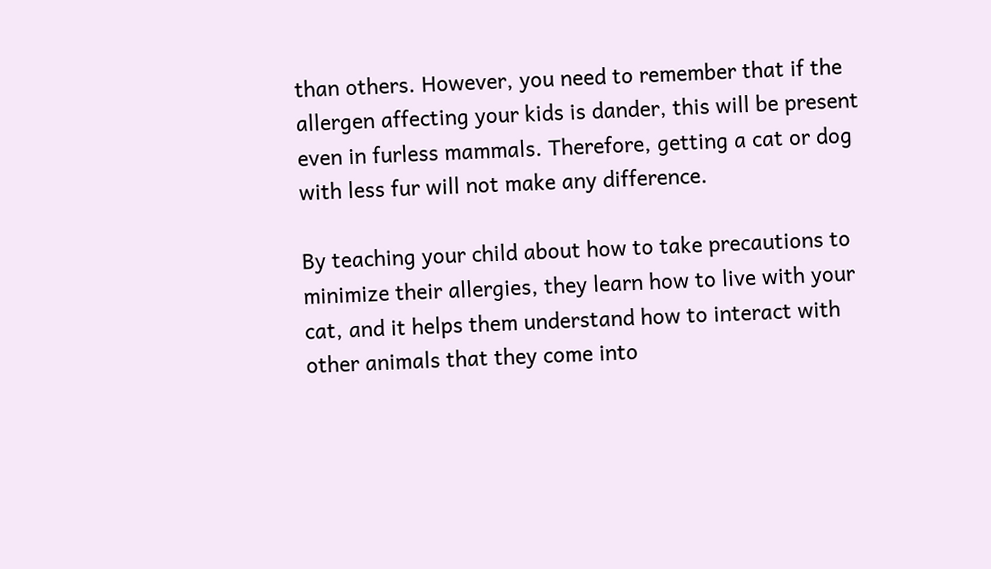than others. However, you need to remember that if the allergen affecting your kids is dander, this will be present even in furless mammals. Therefore, getting a cat or dog with less fur will not make any difference.

By teaching your child about how to take precautions to minimize their allergies, they learn how to live with your cat, and it helps them understand how to interact with other animals that they come into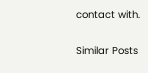contact with.

Similar Posts